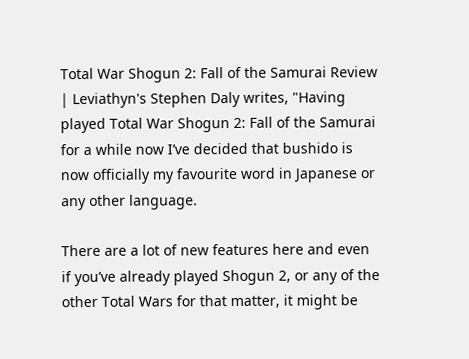Total War Shogun 2: Fall of the Samurai Review | Leviathyn's Stephen Daly writes, "Having played Total War Shogun 2: Fall of the Samurai for a while now I’ve decided that bushido is now officially my favourite word in Japanese or any other language.

There are a lot of new features here and even if you’ve already played Shogun 2, or any of the other Total Wars for that matter, it might be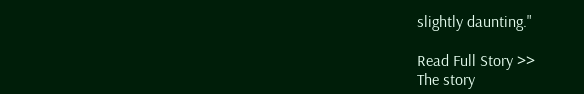slightly daunting."

Read Full Story >>
The story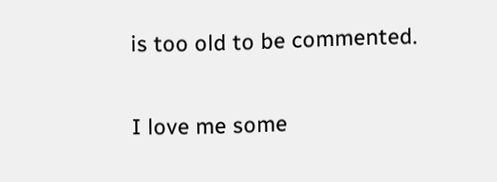is too old to be commented.

I love me some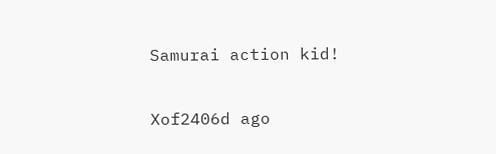Samurai action kid!

Xof2406d ago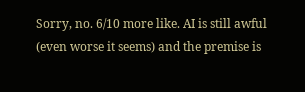Sorry, no. 6/10 more like. AI is still awful (even worse it seems) and the premise is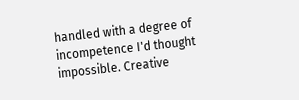handled with a degree of incompetence I'd thought impossible. Creative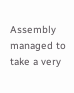Assembly managed to take a very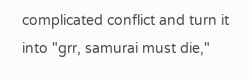complicated conflict and turn it into "grr, samurai must die,"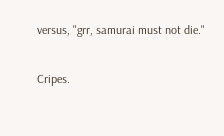versus, "grr, samurai must not die."

Cripes.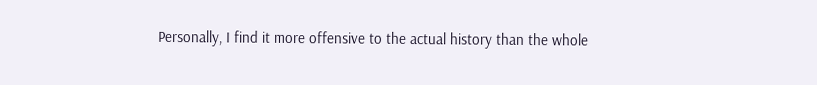Personally, I find it more offensive to the actual history than the whole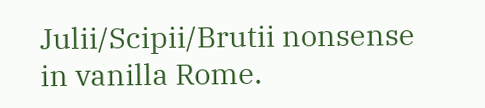Julii/Scipii/Brutii nonsense in vanilla Rome.